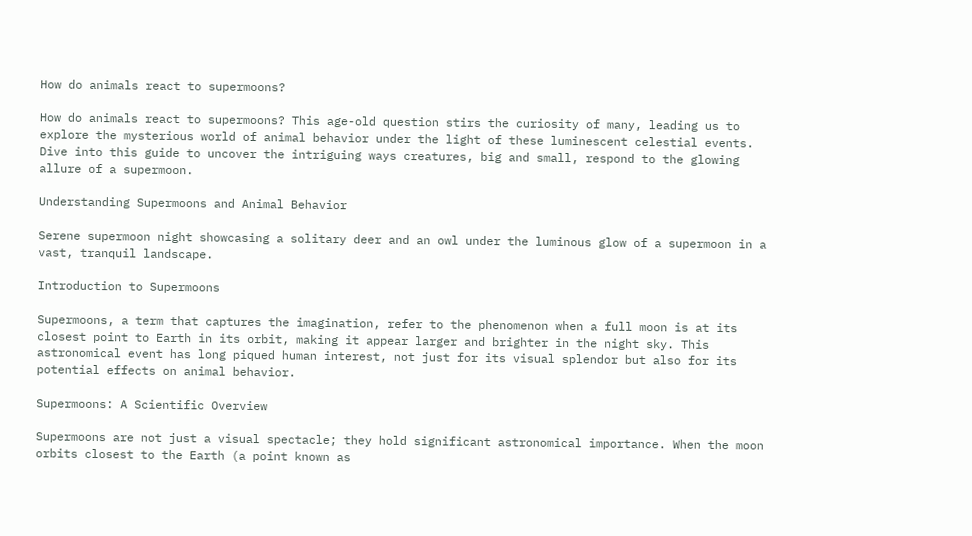How do animals react to supermoons?

How do animals react to supermoons? This age-old question stirs the curiosity of many, leading us to explore the mysterious world of animal behavior under the light of these luminescent celestial events. Dive into this guide to uncover the intriguing ways creatures, big and small, respond to the glowing allure of a supermoon.

Understanding Supermoons and Animal Behavior

Serene supermoon night showcasing a solitary deer and an owl under the luminous glow of a supermoon in a vast, tranquil landscape.

Introduction to Supermoons

Supermoons, a term that captures the imagination, refer to the phenomenon when a full moon is at its closest point to Earth in its orbit, making it appear larger and brighter in the night sky. This astronomical event has long piqued human interest, not just for its visual splendor but also for its potential effects on animal behavior.

Supermoons: A Scientific Overview

Supermoons are not just a visual spectacle; they hold significant astronomical importance. When the moon orbits closest to the Earth (a point known as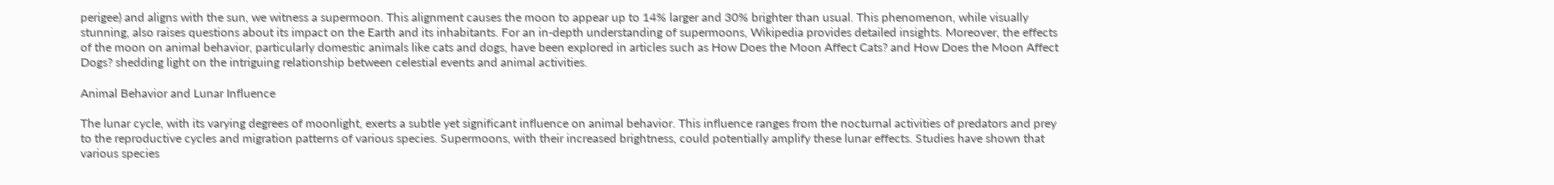perigee) and aligns with the sun, we witness a supermoon. This alignment causes the moon to appear up to 14% larger and 30% brighter than usual. This phenomenon, while visually stunning, also raises questions about its impact on the Earth and its inhabitants. For an in-depth understanding of supermoons, Wikipedia provides detailed insights. Moreover, the effects of the moon on animal behavior, particularly domestic animals like cats and dogs, have been explored in articles such as How Does the Moon Affect Cats? and How Does the Moon Affect Dogs? shedding light on the intriguing relationship between celestial events and animal activities.

Animal Behavior and Lunar Influence

The lunar cycle, with its varying degrees of moonlight, exerts a subtle yet significant influence on animal behavior. This influence ranges from the nocturnal activities of predators and prey to the reproductive cycles and migration patterns of various species. Supermoons, with their increased brightness, could potentially amplify these lunar effects. Studies have shown that various species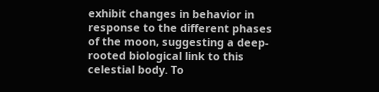exhibit changes in behavior in response to the different phases of the moon, suggesting a deep-rooted biological link to this celestial body. To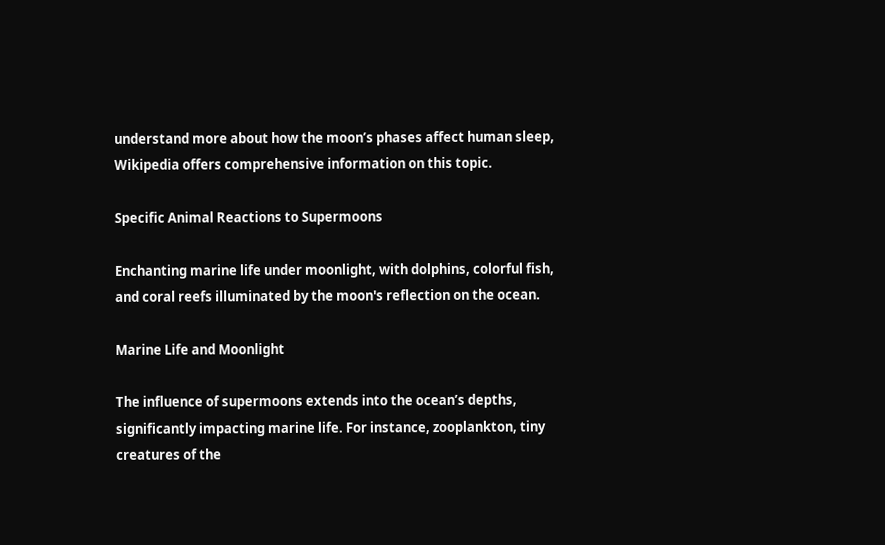understand more about how the moon’s phases affect human sleep, Wikipedia offers comprehensive information on this topic.

Specific Animal Reactions to Supermoons

Enchanting marine life under moonlight, with dolphins, colorful fish, and coral reefs illuminated by the moon's reflection on the ocean.

Marine Life and Moonlight

The influence of supermoons extends into the ocean’s depths, significantly impacting marine life. For instance, zooplankton, tiny creatures of the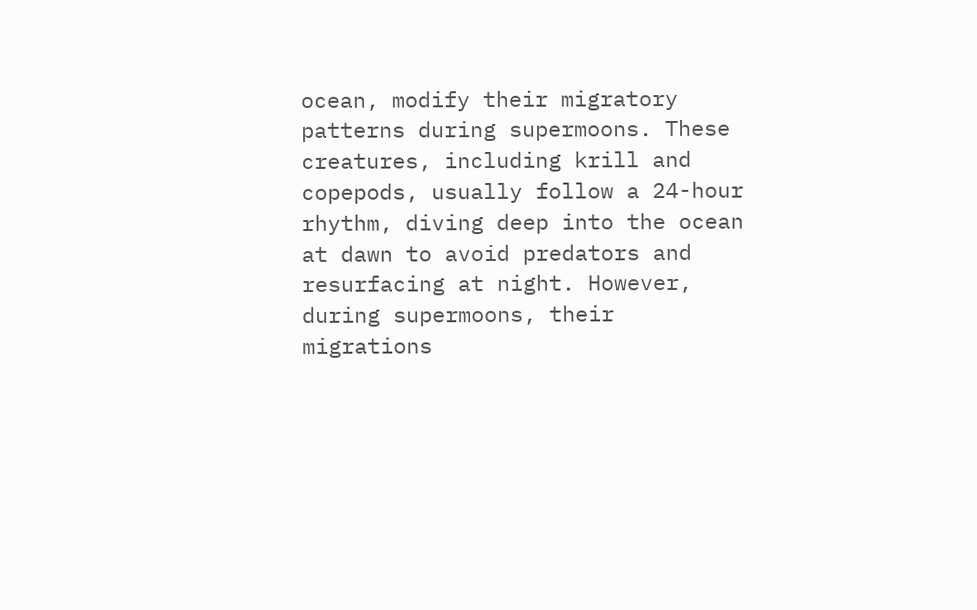ocean, modify their migratory patterns during supermoons. These creatures, including krill and copepods, usually follow a 24-hour rhythm, diving deep into the ocean at dawn to avoid predators and resurfacing at night. However, during supermoons, their migrations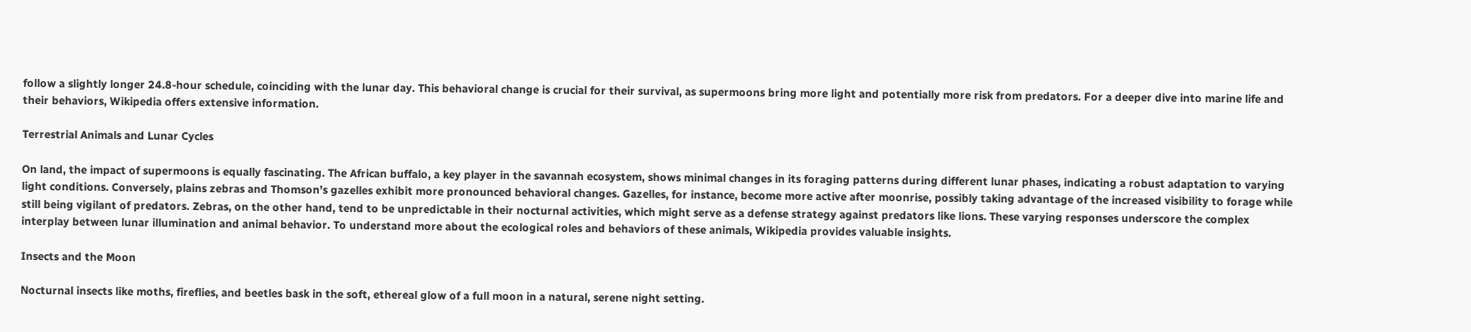follow a slightly longer 24.8-hour schedule, coinciding with the lunar day. This behavioral change is crucial for their survival, as supermoons bring more light and potentially more risk from predators. For a deeper dive into marine life and their behaviors, Wikipedia offers extensive information.

Terrestrial Animals and Lunar Cycles

On land, the impact of supermoons is equally fascinating. The African buffalo, a key player in the savannah ecosystem, shows minimal changes in its foraging patterns during different lunar phases, indicating a robust adaptation to varying light conditions. Conversely, plains zebras and Thomson’s gazelles exhibit more pronounced behavioral changes. Gazelles, for instance, become more active after moonrise, possibly taking advantage of the increased visibility to forage while still being vigilant of predators. Zebras, on the other hand, tend to be unpredictable in their nocturnal activities, which might serve as a defense strategy against predators like lions. These varying responses underscore the complex interplay between lunar illumination and animal behavior. To understand more about the ecological roles and behaviors of these animals, Wikipedia provides valuable insights.

Insects and the Moon

Nocturnal insects like moths, fireflies, and beetles bask in the soft, ethereal glow of a full moon in a natural, serene night setting.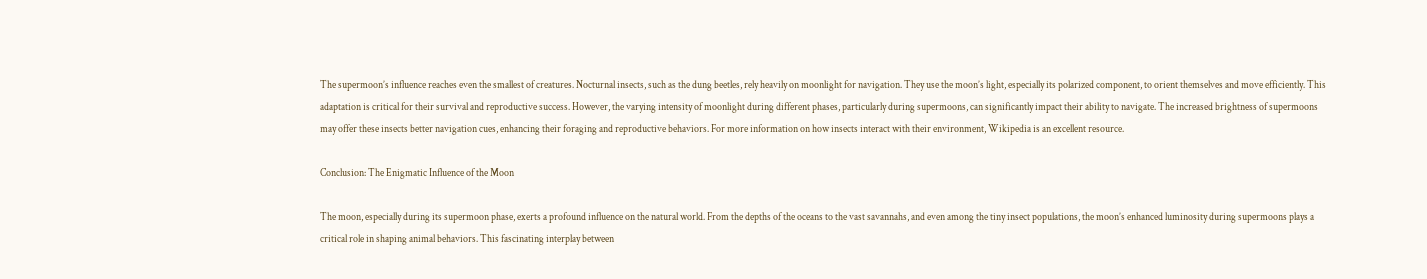The supermoon’s influence reaches even the smallest of creatures. Nocturnal insects, such as the dung beetles, rely heavily on moonlight for navigation. They use the moon’s light, especially its polarized component, to orient themselves and move efficiently. This adaptation is critical for their survival and reproductive success. However, the varying intensity of moonlight during different phases, particularly during supermoons, can significantly impact their ability to navigate. The increased brightness of supermoons may offer these insects better navigation cues, enhancing their foraging and reproductive behaviors. For more information on how insects interact with their environment, Wikipedia is an excellent resource.

Conclusion: The Enigmatic Influence of the Moon

The moon, especially during its supermoon phase, exerts a profound influence on the natural world. From the depths of the oceans to the vast savannahs, and even among the tiny insect populations, the moon’s enhanced luminosity during supermoons plays a critical role in shaping animal behaviors. This fascinating interplay between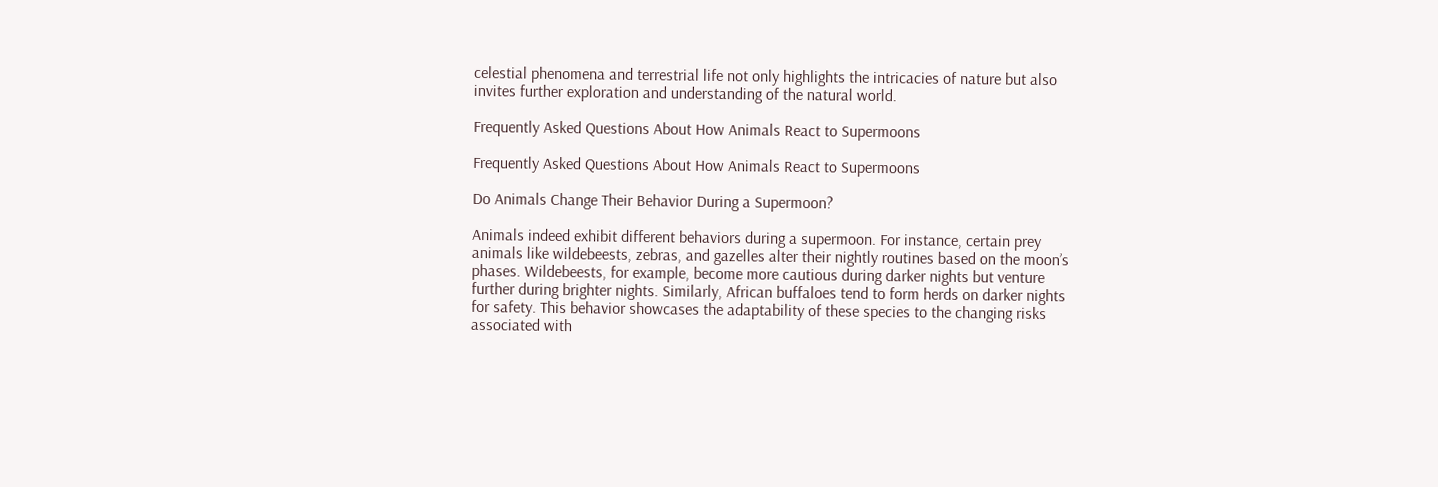celestial phenomena and terrestrial life not only highlights the intricacies of nature but also invites further exploration and understanding of the natural world.

Frequently Asked Questions About How Animals React to Supermoons

Frequently Asked Questions About How Animals React to Supermoons

Do Animals Change Their Behavior During a Supermoon?

Animals indeed exhibit different behaviors during a supermoon. For instance, certain prey animals like wildebeests, zebras, and gazelles alter their nightly routines based on the moon’s phases. Wildebeests, for example, become more cautious during darker nights but venture further during brighter nights. Similarly, African buffaloes tend to form herds on darker nights for safety. This behavior showcases the adaptability of these species to the changing risks associated with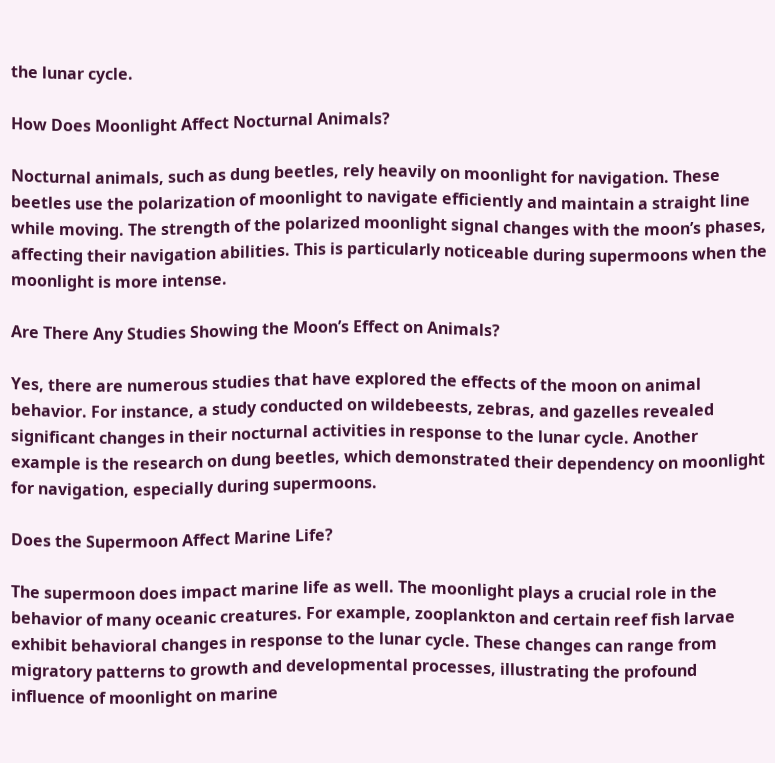the lunar cycle.

How Does Moonlight Affect Nocturnal Animals?

Nocturnal animals, such as dung beetles, rely heavily on moonlight for navigation. These beetles use the polarization of moonlight to navigate efficiently and maintain a straight line while moving. The strength of the polarized moonlight signal changes with the moon’s phases, affecting their navigation abilities. This is particularly noticeable during supermoons when the moonlight is more intense.

Are There Any Studies Showing the Moon’s Effect on Animals?

Yes, there are numerous studies that have explored the effects of the moon on animal behavior. For instance, a study conducted on wildebeests, zebras, and gazelles revealed significant changes in their nocturnal activities in response to the lunar cycle. Another example is the research on dung beetles, which demonstrated their dependency on moonlight for navigation, especially during supermoons.

Does the Supermoon Affect Marine Life?

The supermoon does impact marine life as well. The moonlight plays a crucial role in the behavior of many oceanic creatures. For example, zooplankton and certain reef fish larvae exhibit behavioral changes in response to the lunar cycle. These changes can range from migratory patterns to growth and developmental processes, illustrating the profound influence of moonlight on marine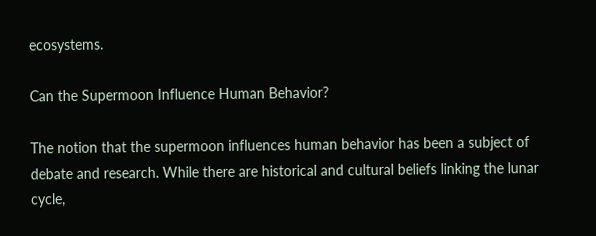ecosystems.

Can the Supermoon Influence Human Behavior?

The notion that the supermoon influences human behavior has been a subject of debate and research. While there are historical and cultural beliefs linking the lunar cycle,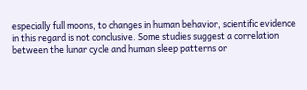especially full moons, to changes in human behavior, scientific evidence in this regard is not conclusive. Some studies suggest a correlation between the lunar cycle and human sleep patterns or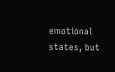emotional states, but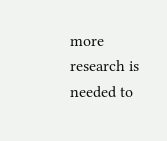more research is needed to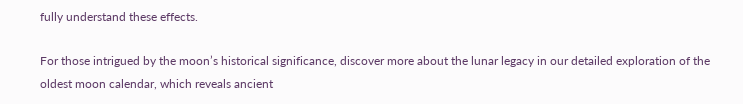fully understand these effects.

For those intrigued by the moon’s historical significance, discover more about the lunar legacy in our detailed exploration of the oldest moon calendar, which reveals ancient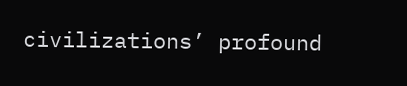civilizations’ profound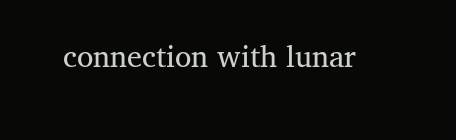connection with lunar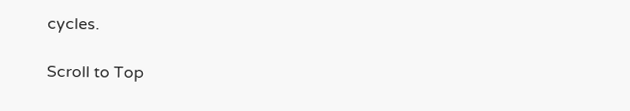cycles.

Scroll to Top